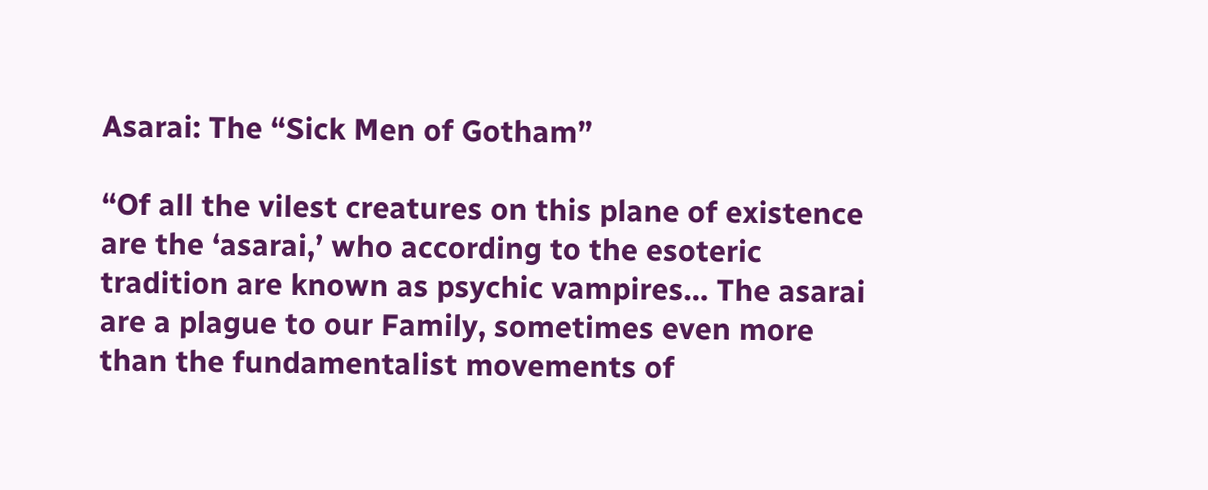Asarai: The “Sick Men of Gotham”

“Of all the vilest creatures on this plane of existence are the ‘asarai,’ who according to the esoteric tradition are known as psychic vampires… The asarai are a plague to our Family, sometimes even more than the fundamentalist movements of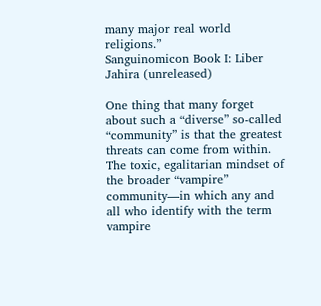many major real world religions.”
Sanguinomicon Book I: Liber Jahira (unreleased)

One thing that many forget about such a “diverse” so-called “community” is that the greatest threats can come from within. The toxic, egalitarian mindset of the broader “vampire” community—in which any and all who identify with the term vampire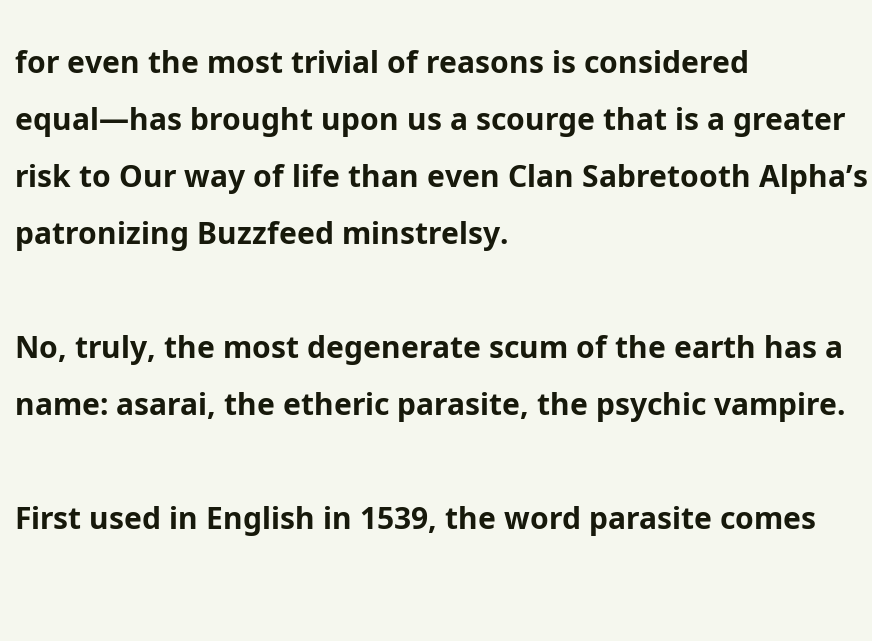for even the most trivial of reasons is considered equal—has brought upon us a scourge that is a greater risk to Our way of life than even Clan Sabretooth Alpha’s patronizing Buzzfeed minstrelsy.

No, truly, the most degenerate scum of the earth has a name: asarai, the etheric parasite, the psychic vampire.

First used in English in 1539, the word parasite comes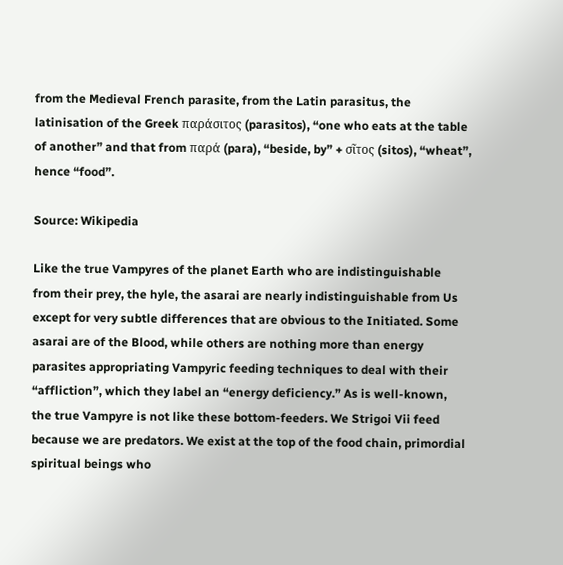from the Medieval French parasite, from the Latin parasitus, the latinisation of the Greek παράσιτος (parasitos), “one who eats at the table of another” and that from παρά (para), “beside, by” + σῖτος (sitos), “wheat”, hence “food”.

Source: Wikipedia

Like the true Vampyres of the planet Earth who are indistinguishable from their prey, the hyle, the asarai are nearly indistinguishable from Us except for very subtle differences that are obvious to the Initiated. Some asarai are of the Blood, while others are nothing more than energy parasites appropriating Vampyric feeding techniques to deal with their “affliction”, which they label an “energy deficiency.” As is well-known, the true Vampyre is not like these bottom-feeders. We Strigoi Vii feed because we are predators. We exist at the top of the food chain, primordial spiritual beings who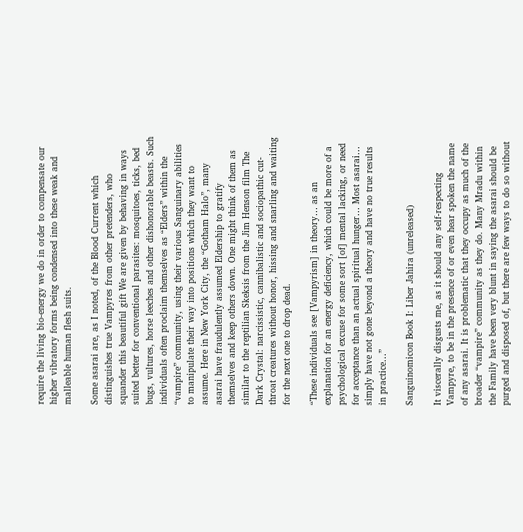require the living bio-energy we do in order to compensate our higher vibratory forms being condensed into these weak and malleable human flesh suits.

Some asarai are, as I noted, of the Blood Current which distinguishes true Vampyres from other pretenders, who squander this beautiful gift We are given by behaving in ways suited better for conventional parasites: mosquitoes, ticks, bed bugs, vultures, horse leeches and other dishonorable beasts. Such individuals often proclaim themselves as “Elders” within the “vampire” community, using their various Sanguinary abilities to manipulate their way into positions which they want to assume. Here in New York City, the “Gotham Halo”, many asarai have fraudulently assumed Eldership to gratify themselves and keep others down. One might think of them as similar to the reptilian Skeksis from the Jim Henson film The Dark Crystal: narcissistic, cannibalistic and sociopathic cut-throat creatures without honor, hissing and snarling and waiting for the next one to drop dead.

“These individuals see [Vampyrism] in theory… as an explanation for an energy deficiency, which could be more of a psychological excuse for some sort [of] mental lacking, or need for acceptance than an actual spiritual hunger… Most asarai… simply have not gone beyond a theory and have no true results in practice…”

Sanguinomicon Book I: Liber Jahira (unreleased)

It viscerally disgusts me, as it should any self-respecting Vampyre, to be in the presence of or even hear spoken the name of any asarai. It is problematic that they occupy as much of the broader “vampire” community as they do. Many Mradu within the Family have been very blunt in saying the asarai should be purged and disposed of, but there are few ways to do so without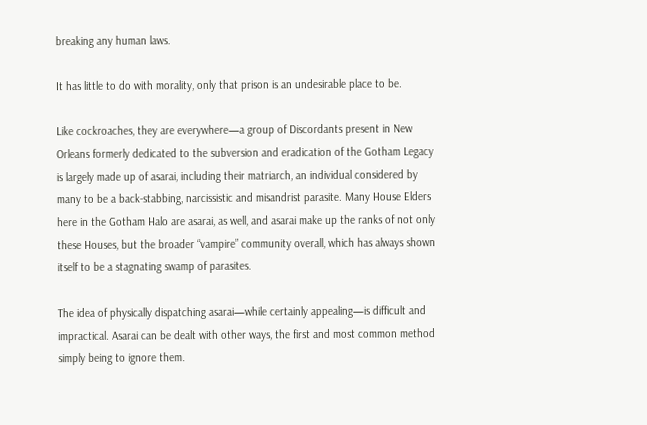breaking any human laws.

It has little to do with morality, only that prison is an undesirable place to be.

Like cockroaches, they are everywhere—a group of Discordants present in New Orleans formerly dedicated to the subversion and eradication of the Gotham Legacy is largely made up of asarai, including their matriarch, an individual considered by many to be a back-stabbing, narcissistic and misandrist parasite. Many House Elders here in the Gotham Halo are asarai, as well, and asarai make up the ranks of not only these Houses, but the broader “vampire” community overall, which has always shown itself to be a stagnating swamp of parasites.

The idea of physically dispatching asarai—while certainly appealing—is difficult and impractical. Asarai can be dealt with other ways, the first and most common method simply being to ignore them.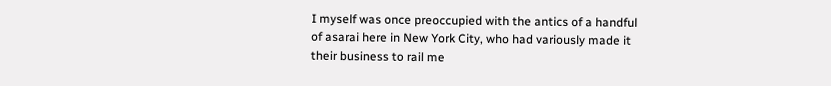I myself was once preoccupied with the antics of a handful of asarai here in New York City, who had variously made it their business to rail me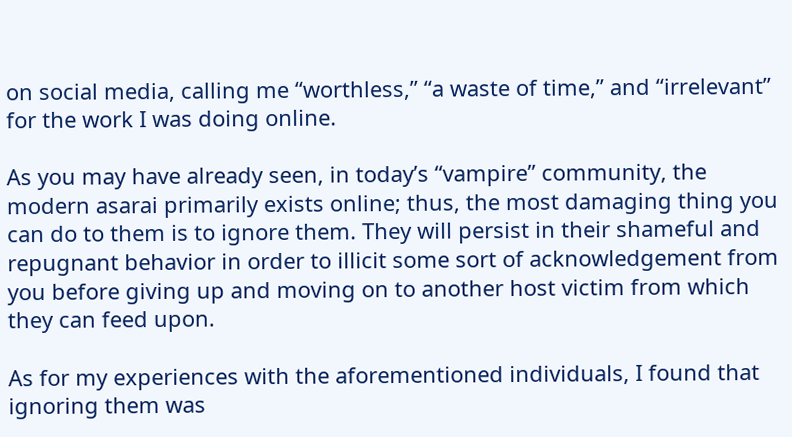on social media, calling me “worthless,” “a waste of time,” and “irrelevant” for the work I was doing online.

As you may have already seen, in today’s “vampire” community, the modern asarai primarily exists online; thus, the most damaging thing you can do to them is to ignore them. They will persist in their shameful and repugnant behavior in order to illicit some sort of acknowledgement from you before giving up and moving on to another host victim from which they can feed upon.

As for my experiences with the aforementioned individuals, I found that ignoring them was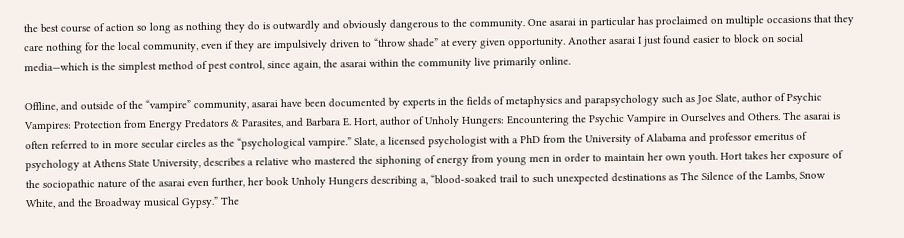the best course of action so long as nothing they do is outwardly and obviously dangerous to the community. One asarai in particular has proclaimed on multiple occasions that they care nothing for the local community, even if they are impulsively driven to “throw shade” at every given opportunity. Another asarai I just found easier to block on social media—which is the simplest method of pest control, since again, the asarai within the community live primarily online.

Offline, and outside of the “vampire” community, asarai have been documented by experts in the fields of metaphysics and parapsychology such as Joe Slate, author of Psychic Vampires: Protection from Energy Predators & Parasites, and Barbara E. Hort, author of Unholy Hungers: Encountering the Psychic Vampire in Ourselves and Others. The asarai is often referred to in more secular circles as the “psychological vampire.” Slate, a licensed psychologist with a PhD from the University of Alabama and professor emeritus of psychology at Athens State University, describes a relative who mastered the siphoning of energy from young men in order to maintain her own youth. Hort takes her exposure of the sociopathic nature of the asarai even further, her book Unholy Hungers describing a, “blood-soaked trail to such unexpected destinations as The Silence of the Lambs, Snow White, and the Broadway musical Gypsy.” The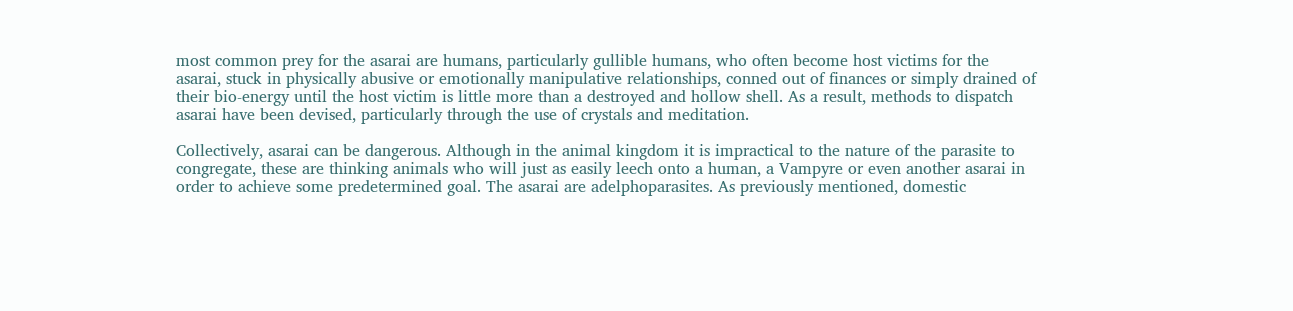most common prey for the asarai are humans, particularly gullible humans, who often become host victims for the asarai, stuck in physically abusive or emotionally manipulative relationships, conned out of finances or simply drained of their bio-energy until the host victim is little more than a destroyed and hollow shell. As a result, methods to dispatch asarai have been devised, particularly through the use of crystals and meditation.

Collectively, asarai can be dangerous. Although in the animal kingdom it is impractical to the nature of the parasite to congregate, these are thinking animals who will just as easily leech onto a human, a Vampyre or even another asarai in order to achieve some predetermined goal. The asarai are adelphoparasites. As previously mentioned, domestic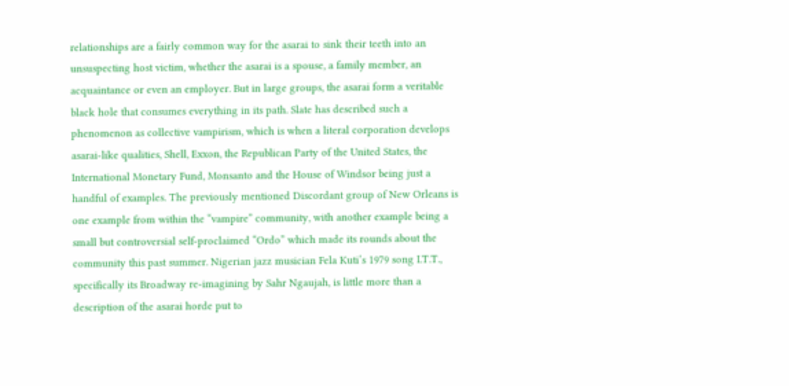relationships are a fairly common way for the asarai to sink their teeth into an unsuspecting host victim, whether the asarai is a spouse, a family member, an acquaintance or even an employer. But in large groups, the asarai form a veritable black hole that consumes everything in its path. Slate has described such a phenomenon as collective vampirism, which is when a literal corporation develops asarai-like qualities, Shell, Exxon, the Republican Party of the United States, the International Monetary Fund, Monsanto and the House of Windsor being just a handful of examples. The previously mentioned Discordant group of New Orleans is one example from within the “vampire” community, with another example being a small but controversial self-proclaimed “Ordo” which made its rounds about the community this past summer. Nigerian jazz musician Fela Kuti’s 1979 song I.T.T., specifically its Broadway re-imagining by Sahr Ngaujah, is little more than a description of the asarai horde put to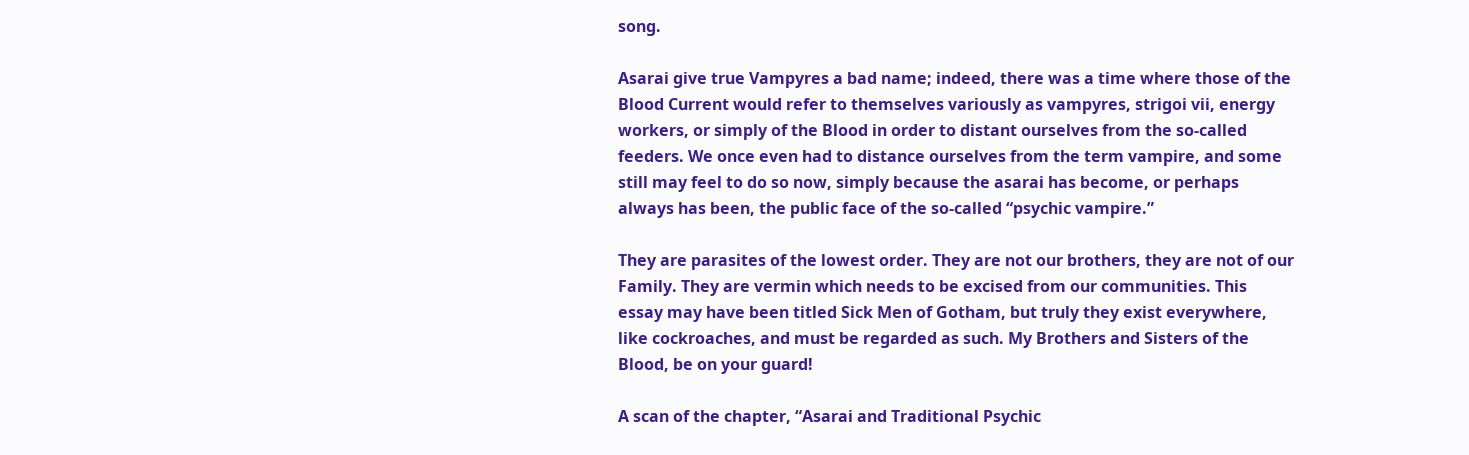song.

Asarai give true Vampyres a bad name; indeed, there was a time where those of the Blood Current would refer to themselves variously as vampyres, strigoi vii, energy workers, or simply of the Blood in order to distant ourselves from the so-called feeders. We once even had to distance ourselves from the term vampire, and some still may feel to do so now, simply because the asarai has become, or perhaps always has been, the public face of the so-called “psychic vampire.”

They are parasites of the lowest order. They are not our brothers, they are not of our Family. They are vermin which needs to be excised from our communities. This essay may have been titled Sick Men of Gotham, but truly they exist everywhere, like cockroaches, and must be regarded as such. My Brothers and Sisters of the Blood, be on your guard!

A scan of the chapter, “Asarai and Traditional Psychic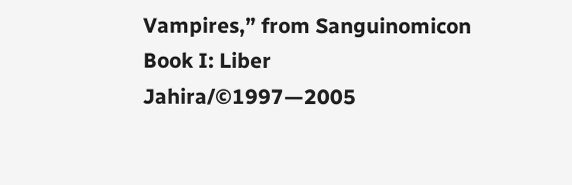Vampires,” from Sanguinomicon Book I: Liber Jahira/©1997—2005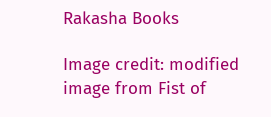Rakasha Books

Image credit: modified image from Fist of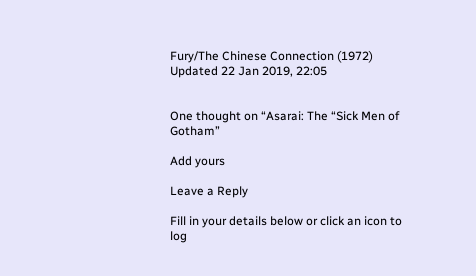Fury/The Chinese Connection (1972)
Updated 22 Jan 2019, 22:05


One thought on “Asarai: The “Sick Men of Gotham”

Add yours

Leave a Reply

Fill in your details below or click an icon to log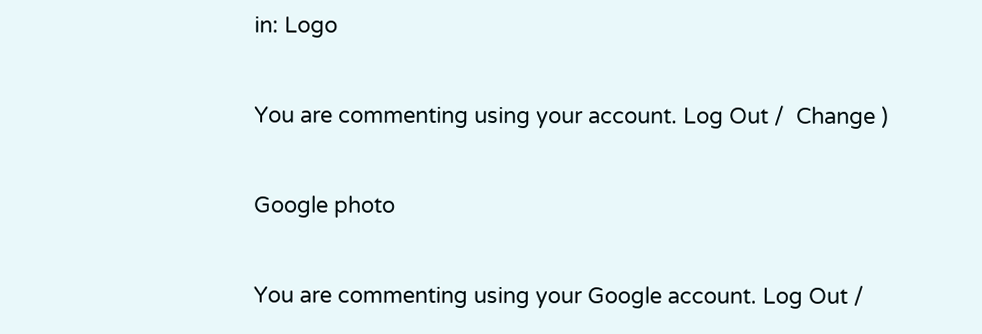in: Logo

You are commenting using your account. Log Out /  Change )

Google photo

You are commenting using your Google account. Log Out /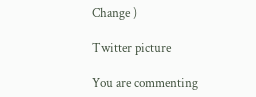Change )

Twitter picture

You are commenting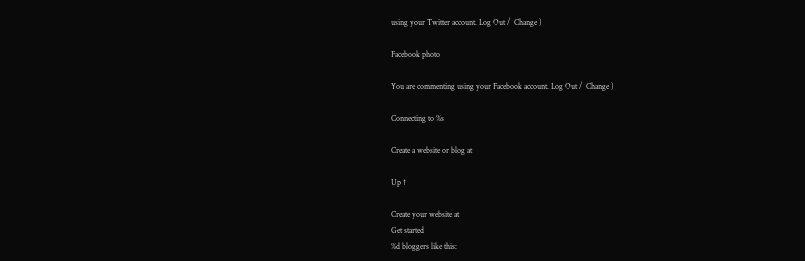using your Twitter account. Log Out /  Change )

Facebook photo

You are commenting using your Facebook account. Log Out /  Change )

Connecting to %s

Create a website or blog at

Up ↑

Create your website at
Get started
%d bloggers like this: